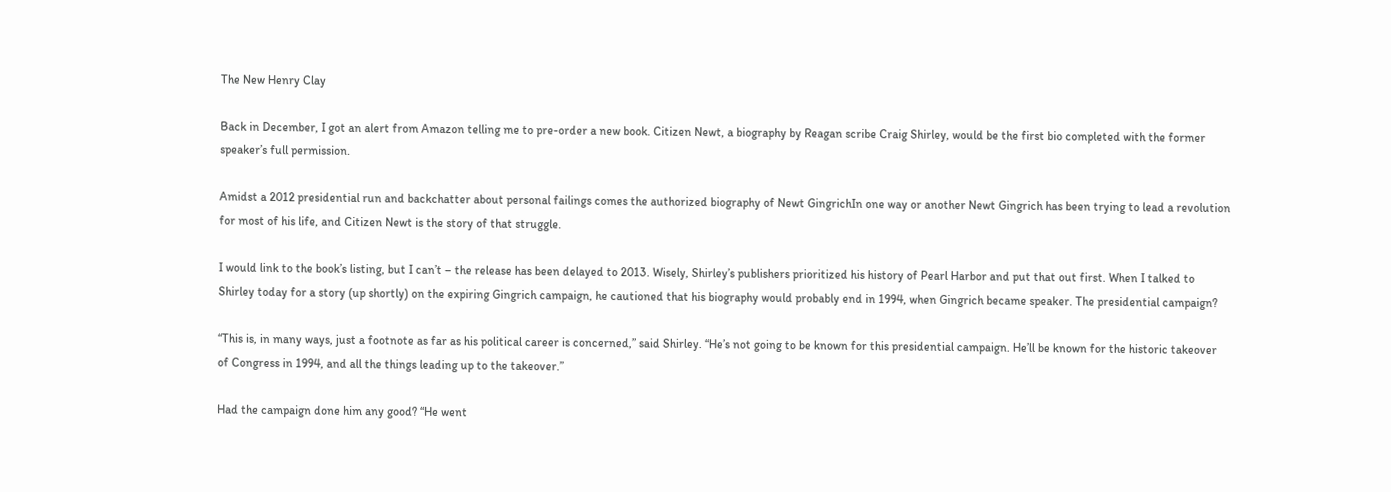The New Henry Clay

Back in December, I got an alert from Amazon telling me to pre-order a new book. Citizen Newt, a biography by Reagan scribe Craig Shirley, would be the first bio completed with the former speaker’s full permission.

Amidst a 2012 presidential run and backchatter about personal failings comes the authorized biography of Newt GingrichIn one way or another Newt Gingrich has been trying to lead a revolution for most of his life, and Citizen Newt is the story of that struggle.

I would link to the book’s listing, but I can’t – the release has been delayed to 2013. Wisely, Shirley’s publishers prioritized his history of Pearl Harbor and put that out first. When I talked to Shirley today for a story (up shortly) on the expiring Gingrich campaign, he cautioned that his biography would probably end in 1994, when Gingrich became speaker. The presidential campaign?

“This is, in many ways, just a footnote as far as his political career is concerned,” said Shirley. “He’s not going to be known for this presidential campaign. He’ll be known for the historic takeover of Congress in 1994, and all the things leading up to the takeover.”

Had the campaign done him any good? “He went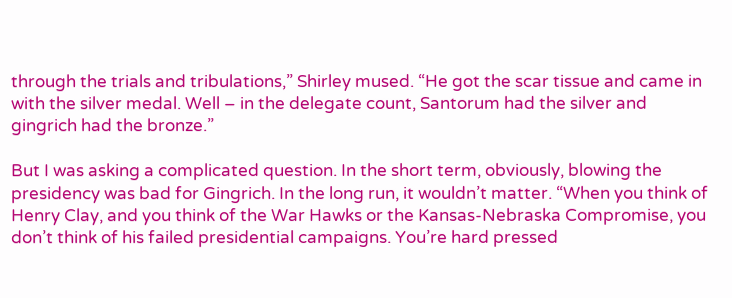through the trials and tribulations,” Shirley mused. “He got the scar tissue and came in with the silver medal. Well – in the delegate count, Santorum had the silver and gingrich had the bronze.”

But I was asking a complicated question. In the short term, obviously, blowing the presidency was bad for Gingrich. In the long run, it wouldn’t matter. “When you think of Henry Clay, and you think of the War Hawks or the Kansas-Nebraska Compromise, you don’t think of his failed presidential campaigns. You’re hard pressed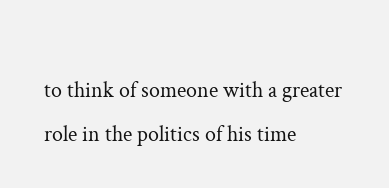to think of someone with a greater role in the politics of his time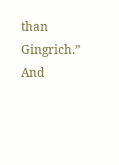than Gingrich.” And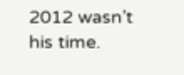2012 wasn’t his time.